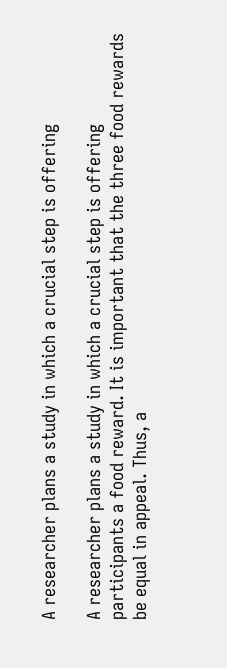A researcher plans a study in which a crucial step is offering

A researcher plans a study in which a crucial step is offering participants a food reward. It is important that the three food rewards be equal in appeal. Thus, a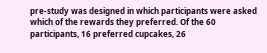pre-study was designed in which participants were asked which of the rewards they preferred. Of the 60 participants, 16 preferred cupcakes, 26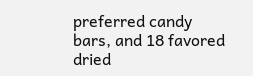preferred candy bars, and 18 favored dried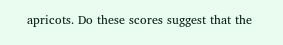apricots. Do these scores suggest that the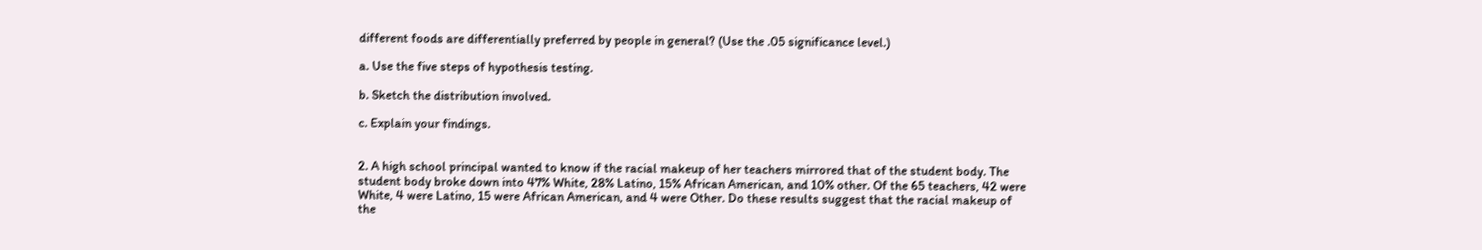different foods are differentially preferred by people in general? (Use the .05 significance level.)

a. Use the five steps of hypothesis testing.

b. Sketch the distribution involved.

c. Explain your findings.


2. A high school principal wanted to know if the racial makeup of her teachers mirrored that of the student body. The student body broke down into 47% White, 28% Latino, 15% African American, and 10% other. Of the 65 teachers, 42 were White, 4 were Latino, 15 were African American, and 4 were Other. Do these results suggest that the racial makeup of the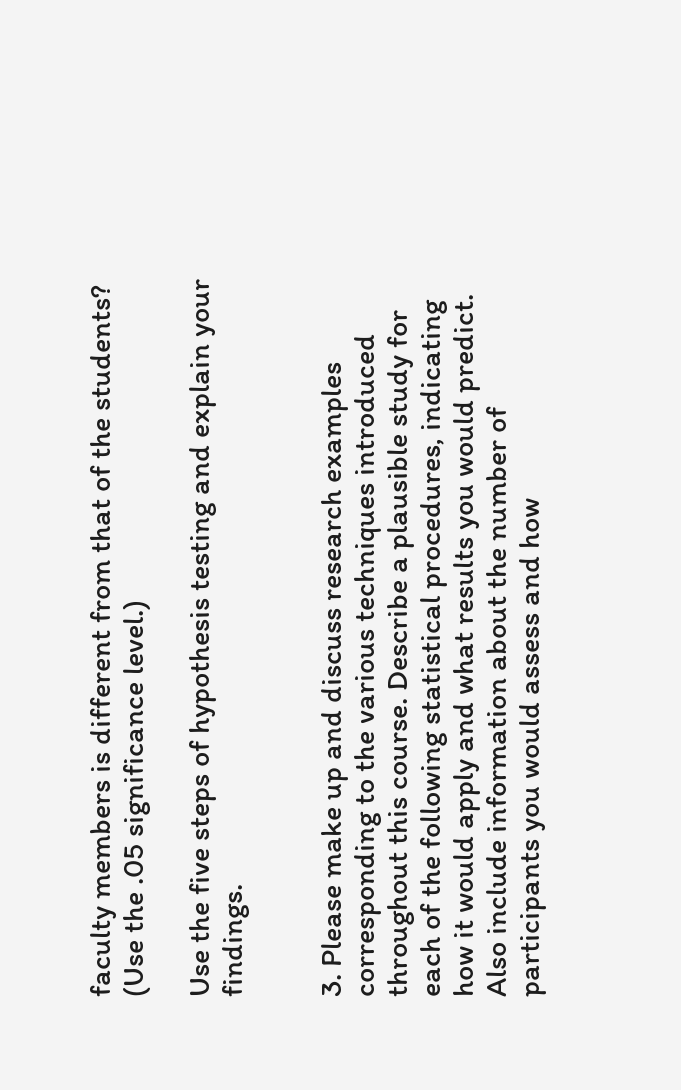faculty members is different from that of the students? (Use the .05 significance level.)

Use the five steps of hypothesis testing and explain your findings.


3. Please make up and discuss research examples corresponding to the various techniques introduced throughout this course. Describe a plausible study for each of the following statistical procedures, indicating how it would apply and what results you would predict. Also include information about the number of participants you would assess and how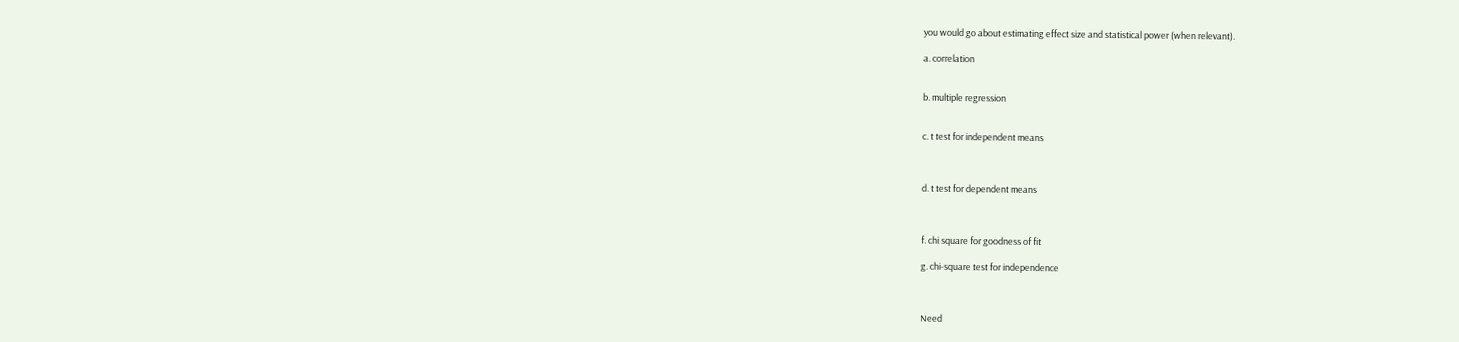you would go about estimating effect size and statistical power (when relevant).

a. correlation


b. multiple regression


c. t test for independent means



d. t test for dependent means



f. chi square for goodness of fit

g. chi-square test for independence



Need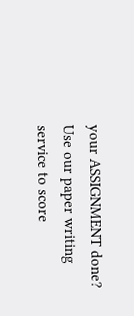your ASSIGNMENT done? Use our paper writing service to score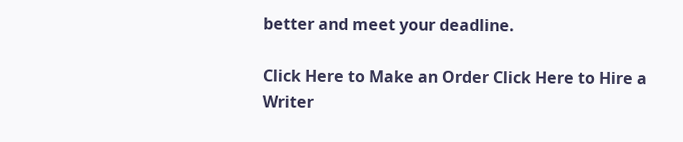better and meet your deadline.

Click Here to Make an Order Click Here to Hire a Writer